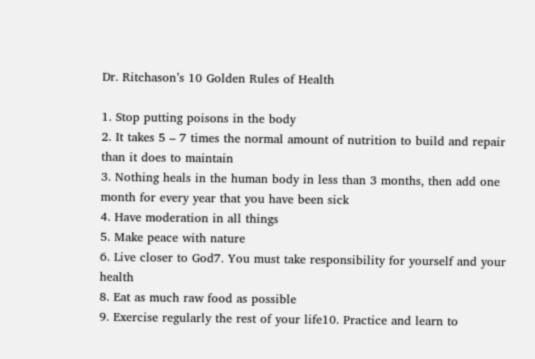Dr. Ritchason’s 10 Golden Rules of Health

1. Stop putting poisons in the body
2. It takes 5 – 7 times the normal amount of nutrition to build and repair than it does to maintain
3. Nothing heals in the human body in less than 3 months, then add one month for every year that you have been sick
4. Have moderation in all things
5. Make peace with nature
6. Live closer to God7. You must take responsibility for yourself and your health
8. Eat as much raw food as possible
9. Exercise regularly the rest of your life10. Practice and learn to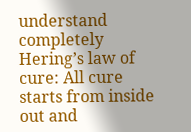understand completely Hering’s law of cure: All cure starts from inside out and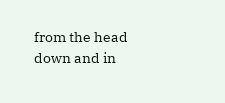from the head down and in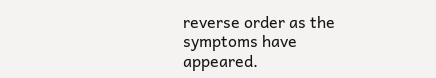reverse order as the symptoms have appeared.